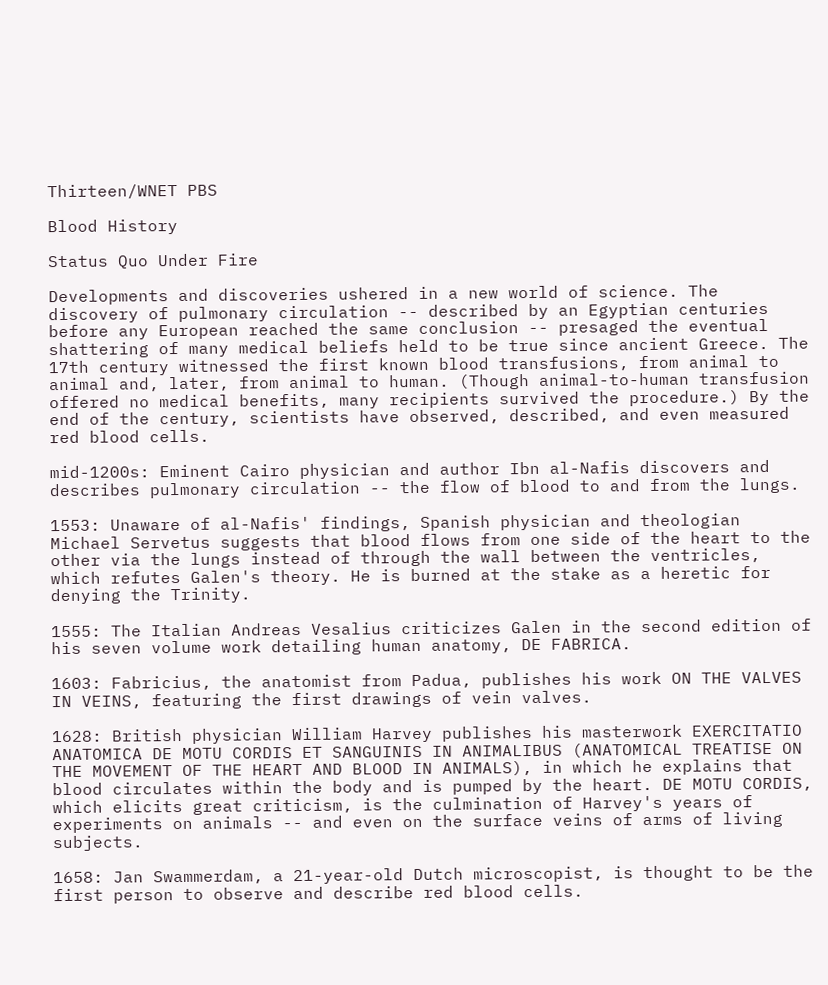Thirteen/WNET PBS

Blood History

Status Quo Under Fire

Developments and discoveries ushered in a new world of science. The discovery of pulmonary circulation -- described by an Egyptian centuries before any European reached the same conclusion -- presaged the eventual shattering of many medical beliefs held to be true since ancient Greece. The 17th century witnessed the first known blood transfusions, from animal to animal and, later, from animal to human. (Though animal-to-human transfusion offered no medical benefits, many recipients survived the procedure.) By the end of the century, scientists have observed, described, and even measured red blood cells.

mid-1200s: Eminent Cairo physician and author Ibn al-Nafis discovers and describes pulmonary circulation -- the flow of blood to and from the lungs.

1553: Unaware of al-Nafis' findings, Spanish physician and theologian Michael Servetus suggests that blood flows from one side of the heart to the other via the lungs instead of through the wall between the ventricles, which refutes Galen's theory. He is burned at the stake as a heretic for denying the Trinity.

1555: The Italian Andreas Vesalius criticizes Galen in the second edition of his seven volume work detailing human anatomy, DE FABRICA.

1603: Fabricius, the anatomist from Padua, publishes his work ON THE VALVES IN VEINS, featuring the first drawings of vein valves.

1628: British physician William Harvey publishes his masterwork EXERCITATIO ANATOMICA DE MOTU CORDIS ET SANGUINIS IN ANIMALIBUS (ANATOMICAL TREATISE ON THE MOVEMENT OF THE HEART AND BLOOD IN ANIMALS), in which he explains that blood circulates within the body and is pumped by the heart. DE MOTU CORDIS, which elicits great criticism, is the culmination of Harvey's years of experiments on animals -- and even on the surface veins of arms of living subjects.

1658: Jan Swammerdam, a 21-year-old Dutch microscopist, is thought to be the first person to observe and describe red blood cells.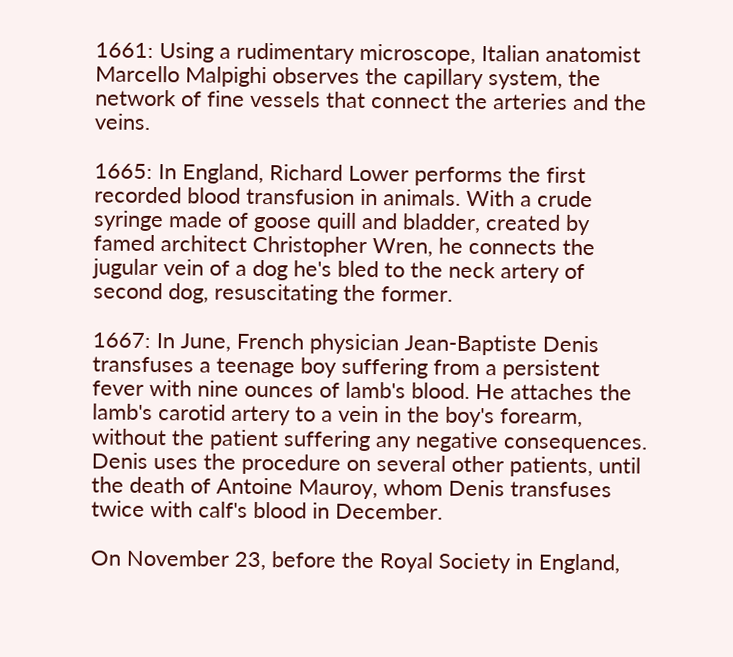1661: Using a rudimentary microscope, Italian anatomist Marcello Malpighi observes the capillary system, the network of fine vessels that connect the arteries and the veins.

1665: In England, Richard Lower performs the first recorded blood transfusion in animals. With a crude syringe made of goose quill and bladder, created by famed architect Christopher Wren, he connects the jugular vein of a dog he's bled to the neck artery of second dog, resuscitating the former.

1667: In June, French physician Jean-Baptiste Denis transfuses a teenage boy suffering from a persistent fever with nine ounces of lamb's blood. He attaches the lamb's carotid artery to a vein in the boy's forearm, without the patient suffering any negative consequences. Denis uses the procedure on several other patients, until the death of Antoine Mauroy, whom Denis transfuses twice with calf's blood in December.

On November 23, before the Royal Society in England,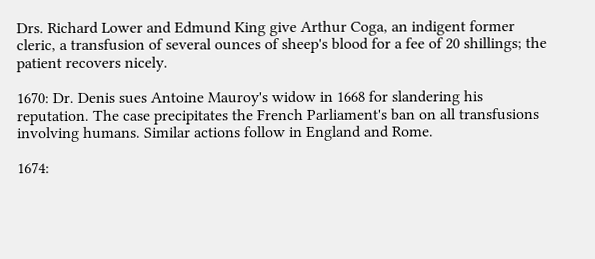Drs. Richard Lower and Edmund King give Arthur Coga, an indigent former cleric, a transfusion of several ounces of sheep's blood for a fee of 20 shillings; the patient recovers nicely.

1670: Dr. Denis sues Antoine Mauroy's widow in 1668 for slandering his reputation. The case precipitates the French Parliament's ban on all transfusions involving humans. Similar actions follow in England and Rome.

1674: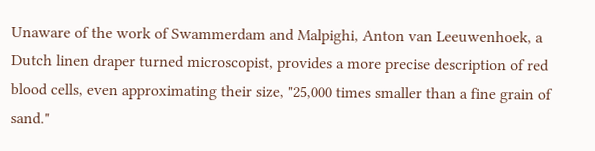Unaware of the work of Swammerdam and Malpighi, Anton van Leeuwenhoek, a Dutch linen draper turned microscopist, provides a more precise description of red blood cells, even approximating their size, "25,000 times smaller than a fine grain of sand."